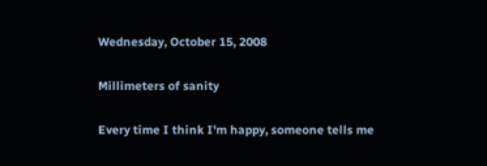Wednesday, October 15, 2008

Millimeters of sanity

Every time I think I'm happy, someone tells me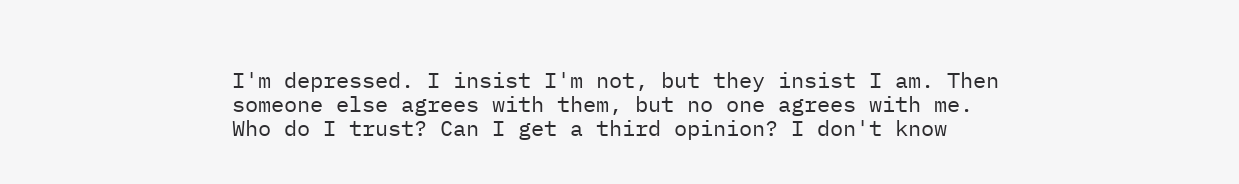I'm depressed. I insist I'm not, but they insist I am. Then someone else agrees with them, but no one agrees with me. Who do I trust? Can I get a third opinion? I don't know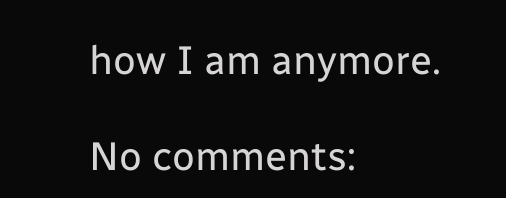how I am anymore.

No comments: